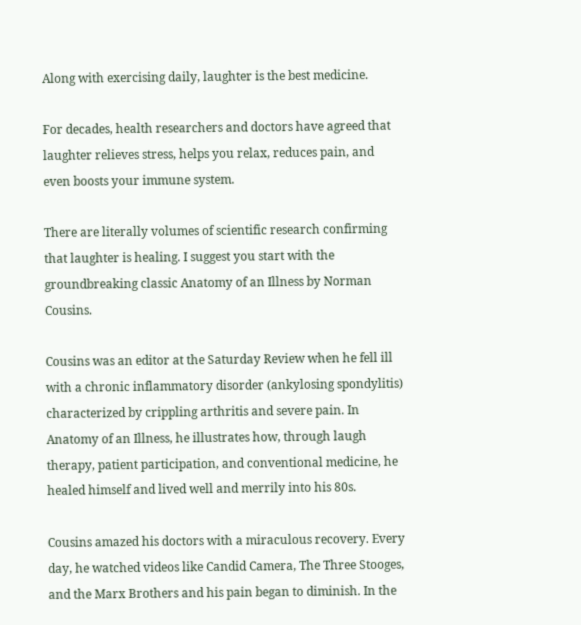Along with exercising daily, laughter is the best medicine.

For decades, health researchers and doctors have agreed that laughter relieves stress, helps you relax, reduces pain, and even boosts your immune system.

There are literally volumes of scientific research confirming that laughter is healing. I suggest you start with the groundbreaking classic Anatomy of an Illness by Norman Cousins.

Cousins was an editor at the Saturday Review when he fell ill with a chronic inflammatory disorder (ankylosing spondylitis) characterized by crippling arthritis and severe pain. In Anatomy of an Illness, he illustrates how, through laugh therapy, patient participation, and conventional medicine, he healed himself and lived well and merrily into his 80s.

Cousins amazed his doctors with a miraculous recovery. Every day, he watched videos like Candid Camera, The Three Stooges, and the Marx Brothers and his pain began to diminish. In the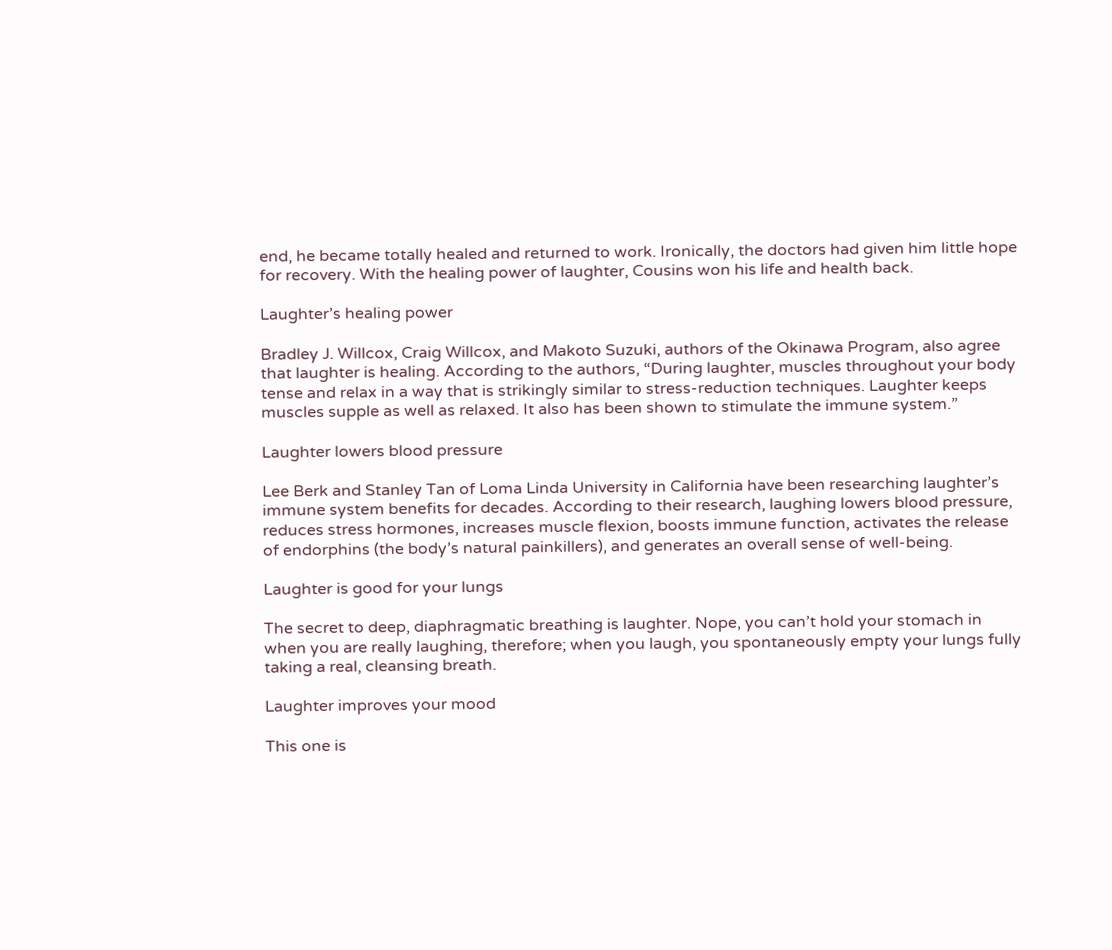end, he became totally healed and returned to work. Ironically, the doctors had given him little hope for recovery. With the healing power of laughter, Cousins won his life and health back.

Laughter’s healing power

Bradley J. Willcox, Craig Willcox, and Makoto Suzuki, authors of the Okinawa Program, also agree that laughter is healing. According to the authors, “During laughter, muscles throughout your body tense and relax in a way that is strikingly similar to stress-reduction techniques. Laughter keeps muscles supple as well as relaxed. It also has been shown to stimulate the immune system.”

Laughter lowers blood pressure

Lee Berk and Stanley Tan of Loma Linda University in California have been researching laughter’s immune system benefits for decades. According to their research, laughing lowers blood pressure, reduces stress hormones, increases muscle flexion, boosts immune function, activates the release of endorphins (the body’s natural painkillers), and generates an overall sense of well-being.

Laughter is good for your lungs

The secret to deep, diaphragmatic breathing is laughter. Nope, you can’t hold your stomach in when you are really laughing, therefore; when you laugh, you spontaneously empty your lungs fully taking a real, cleansing breath.

Laughter improves your mood

This one is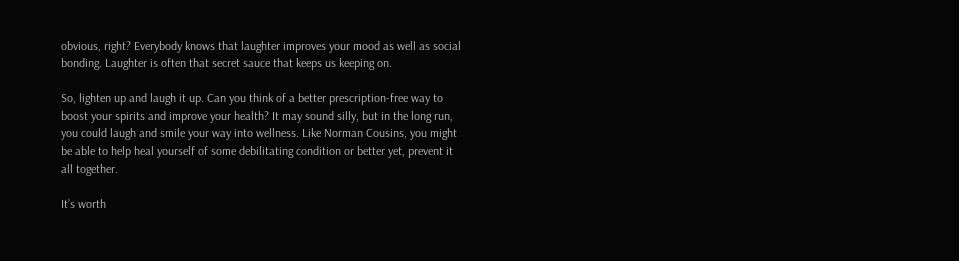obvious, right? Everybody knows that laughter improves your mood as well as social bonding. Laughter is often that secret sauce that keeps us keeping on.

So, lighten up and laugh it up. Can you think of a better prescription-free way to boost your spirits and improve your health? It may sound silly, but in the long run, you could laugh and smile your way into wellness. Like Norman Cousins, you might be able to help heal yourself of some debilitating condition or better yet, prevent it all together.

It’s worth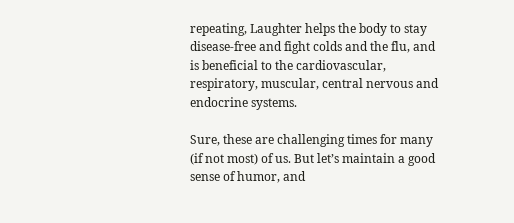repeating, Laughter helps the body to stay disease-free and fight colds and the flu, and is beneficial to the cardiovascular, respiratory, muscular, central nervous and endocrine systems.

Sure, these are challenging times for many (if not most) of us. But let’s maintain a good sense of humor, and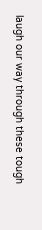laugh our way through these tough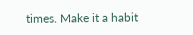times. Make it a habit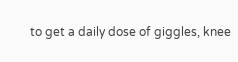to get a daily dose of giggles, knee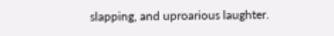slapping, and uproarious laughter.